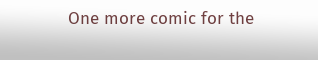One more comic for the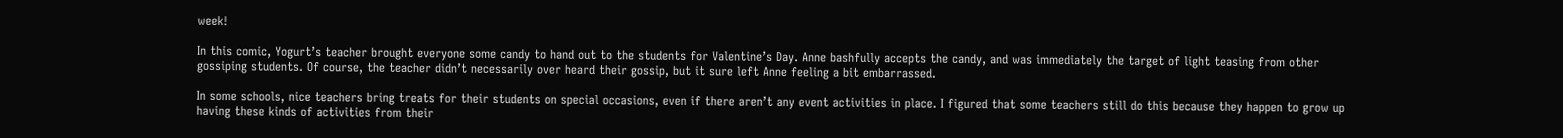week!

In this comic, Yogurt’s teacher brought everyone some candy to hand out to the students for Valentine’s Day. Anne bashfully accepts the candy, and was immediately the target of light teasing from other gossiping students. Of course, the teacher didn’t necessarily over heard their gossip, but it sure left Anne feeling a bit embarrassed.

In some schools, nice teachers bring treats for their students on special occasions, even if there aren’t any event activities in place. I figured that some teachers still do this because they happen to grow up having these kinds of activities from their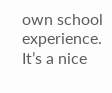own school experience. It’s a nice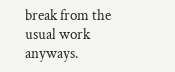break from the usual work anyways.